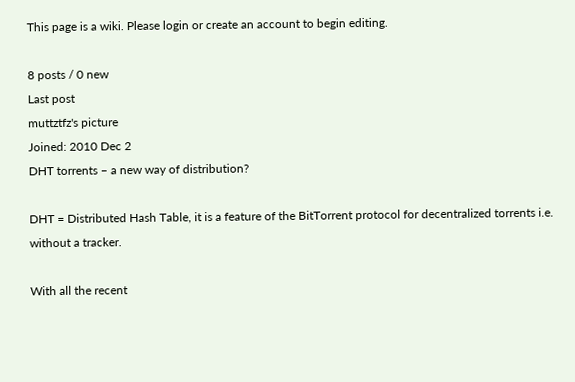This page is a wiki. Please login or create an account to begin editing.

8 posts / 0 new
Last post
muttztfz's picture
Joined: 2010 Dec 2
DHT torrents – a new way of distribution?

DHT = Distributed Hash Table, it is a feature of the BitTorrent protocol for decentralized torrents i.e. without a tracker.

With all the recent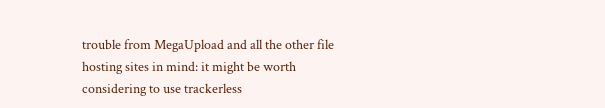trouble from MegaUpload and all the other file hosting sites in mind: it might be worth considering to use trackerless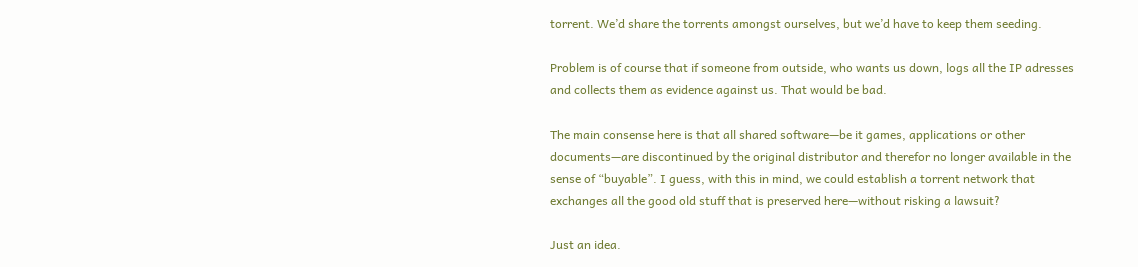torrent. We’d share the torrents amongst ourselves, but we’d have to keep them seeding.

Problem is of course that if someone from outside, who wants us down, logs all the IP adresses and collects them as evidence against us. That would be bad.

The main consense here is that all shared software—be it games, applications or other documents—are discontinued by the original distributor and therefor no longer available in the sense of “buyable”. I guess, with this in mind, we could establish a torrent network that exchanges all the good old stuff that is preserved here—without risking a lawsuit?

Just an idea.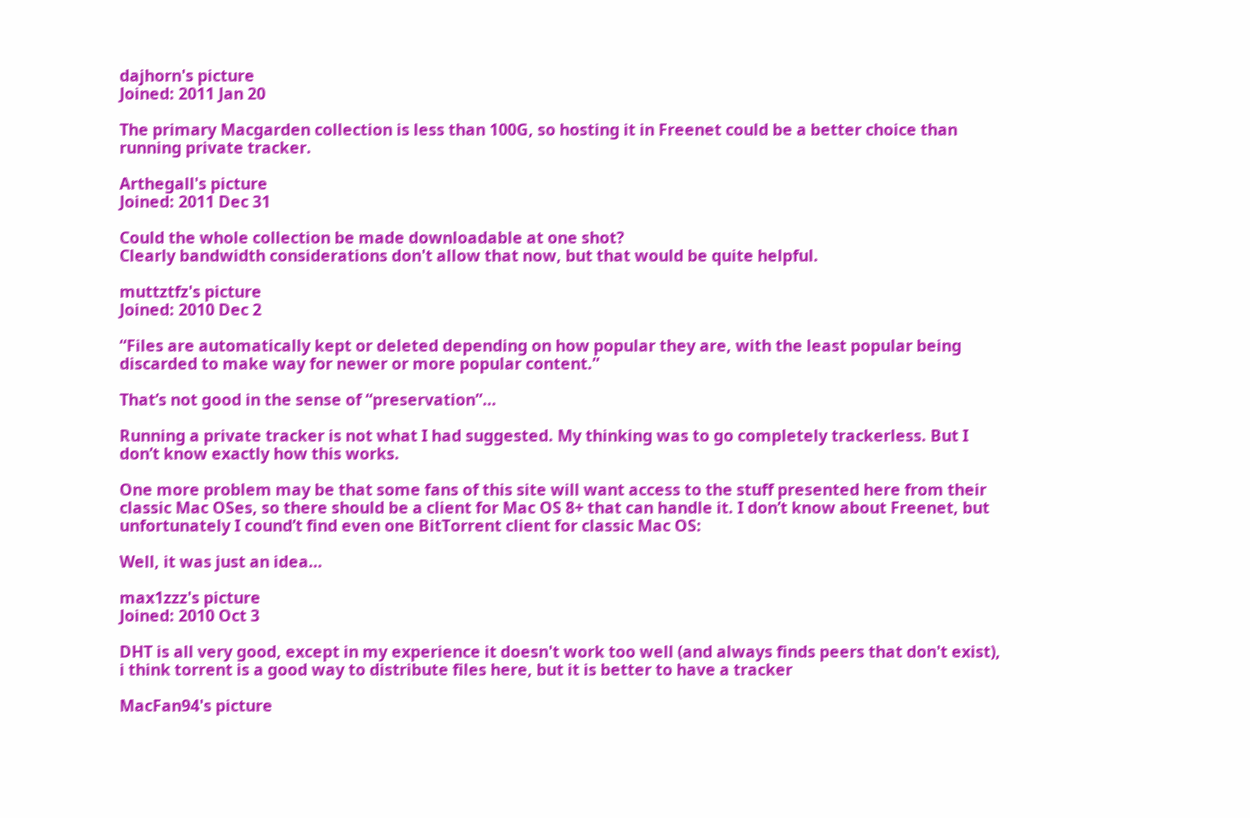dajhorn's picture
Joined: 2011 Jan 20

The primary Macgarden collection is less than 100G, so hosting it in Freenet could be a better choice than running private tracker.

Arthegall's picture
Joined: 2011 Dec 31

Could the whole collection be made downloadable at one shot?
Clearly bandwidth considerations don't allow that now, but that would be quite helpful.

muttztfz's picture
Joined: 2010 Dec 2

“Files are automatically kept or deleted depending on how popular they are, with the least popular being discarded to make way for newer or more popular content.”

That’s not good in the sense of “preservation”…

Running a private tracker is not what I had suggested. My thinking was to go completely trackerless. But I don’t know exactly how this works.

One more problem may be that some fans of this site will want access to the stuff presented here from their classic Mac OSes, so there should be a client for Mac OS 8+ that can handle it. I don’t know about Freenet, but unfortunately I cound’t find even one BitTorrent client for classic Mac OS:

Well, it was just an idea…

max1zzz's picture
Joined: 2010 Oct 3

DHT is all very good, except in my experience it doesn't work too well (and always finds peers that don't exist), i think torrent is a good way to distribute files here, but it is better to have a tracker

MacFan94's picture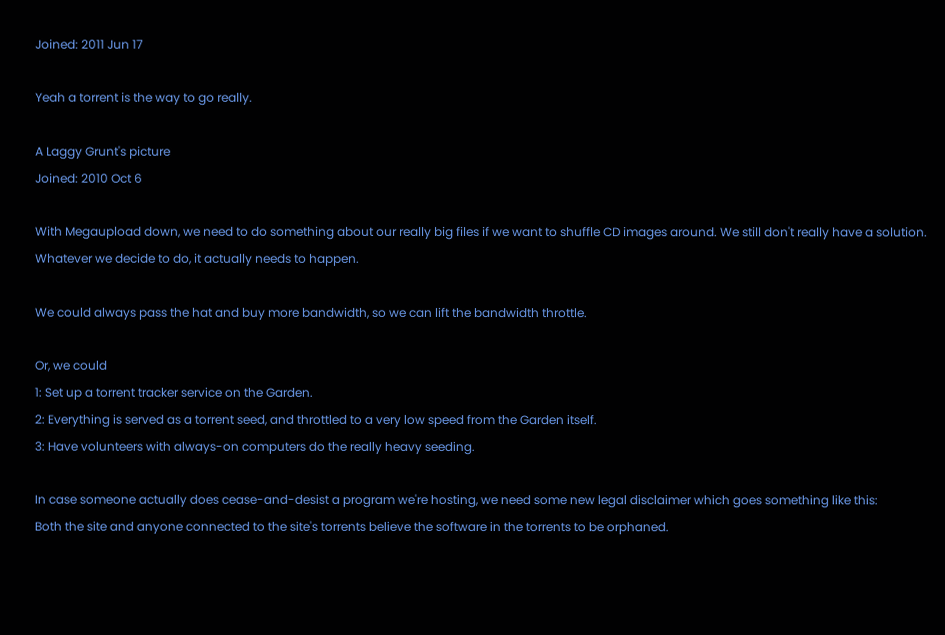Joined: 2011 Jun 17

Yeah a torrent is the way to go really.

A Laggy Grunt's picture
Joined: 2010 Oct 6

With Megaupload down, we need to do something about our really big files if we want to shuffle CD images around. We still don't really have a solution. Whatever we decide to do, it actually needs to happen.

We could always pass the hat and buy more bandwidth, so we can lift the bandwidth throttle.

Or, we could
1: Set up a torrent tracker service on the Garden.
2: Everything is served as a torrent seed, and throttled to a very low speed from the Garden itself.
3: Have volunteers with always-on computers do the really heavy seeding.

In case someone actually does cease-and-desist a program we're hosting, we need some new legal disclaimer which goes something like this:
Both the site and anyone connected to the site's torrents believe the software in the torrents to be orphaned.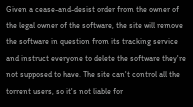Given a cease-and-desist order from the owner of the legal owner of the software, the site will remove the software in question from its tracking service and instruct everyone to delete the software they're not supposed to have. The site can't control all the torrent users, so it's not liable for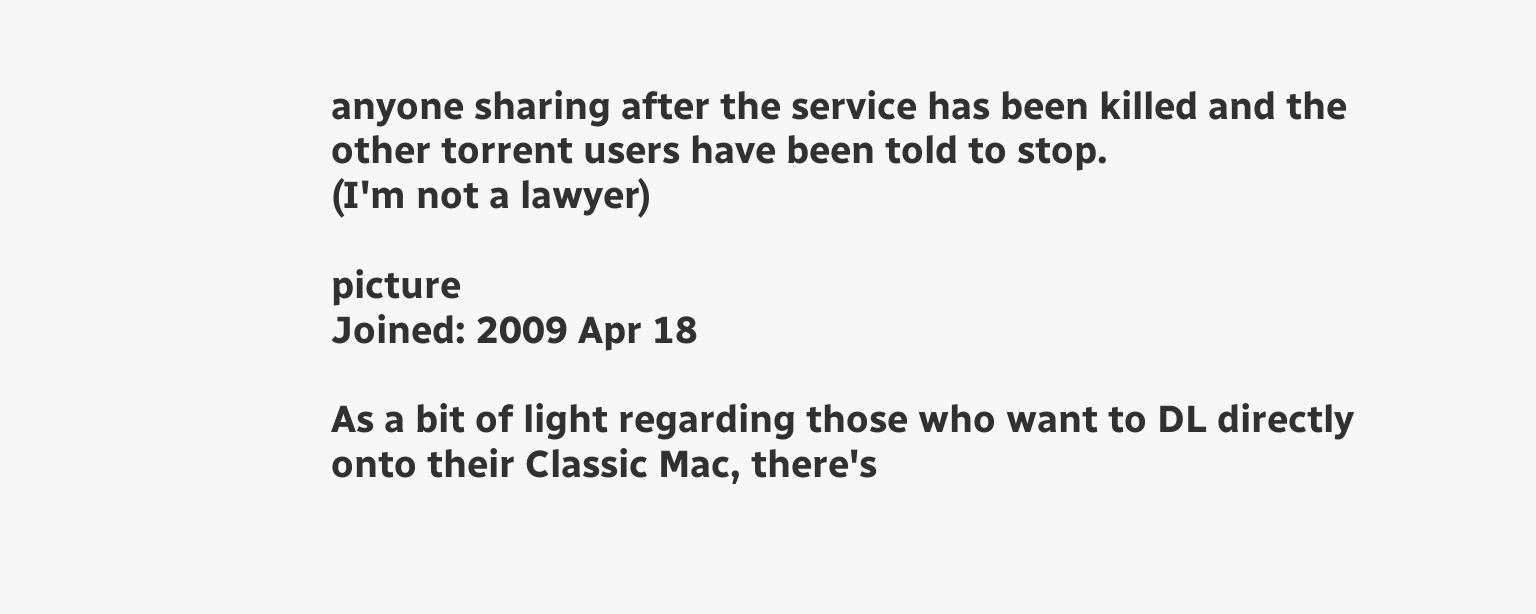anyone sharing after the service has been killed and the other torrent users have been told to stop.
(I'm not a lawyer)

picture
Joined: 2009 Apr 18

As a bit of light regarding those who want to DL directly onto their Classic Mac, there's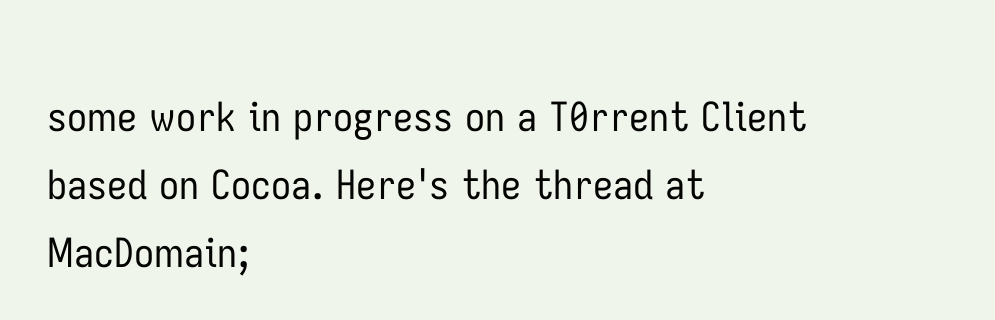some work in progress on a T0rrent Client based on Cocoa. Here's the thread at MacDomain;